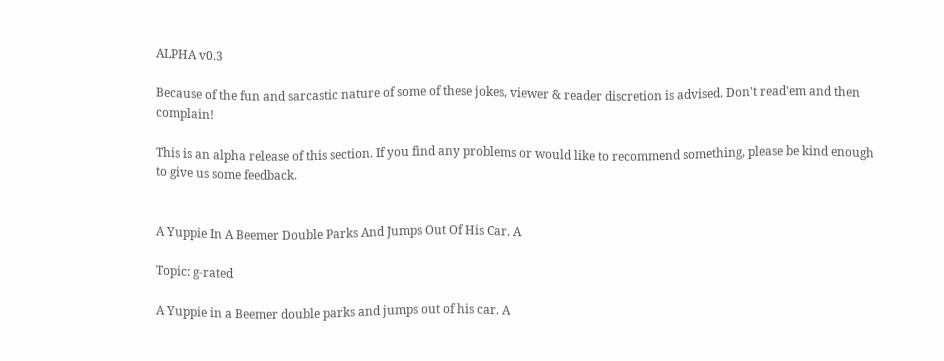ALPHA v0.3

Because of the fun and sarcastic nature of some of these jokes, viewer & reader discretion is advised. Don't read'em and then complain!

This is an alpha release of this section. If you find any problems or would like to recommend something, please be kind enough to give us some feedback.


A Yuppie In A Beemer Double Parks And Jumps Out Of His Car. A

Topic: g-rated

A Yuppie in a Beemer double parks and jumps out of his car. A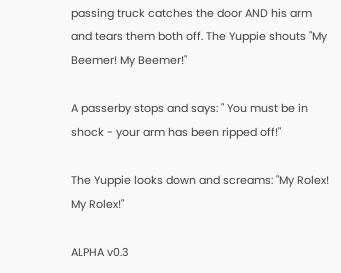passing truck catches the door AND his arm and tears them both off. The Yuppie shouts "My Beemer! My Beemer!"

A passerby stops and says: " You must be in shock - your arm has been ripped off!"

The Yuppie looks down and screams: "My Rolex! My Rolex!"

ALPHA v0.3